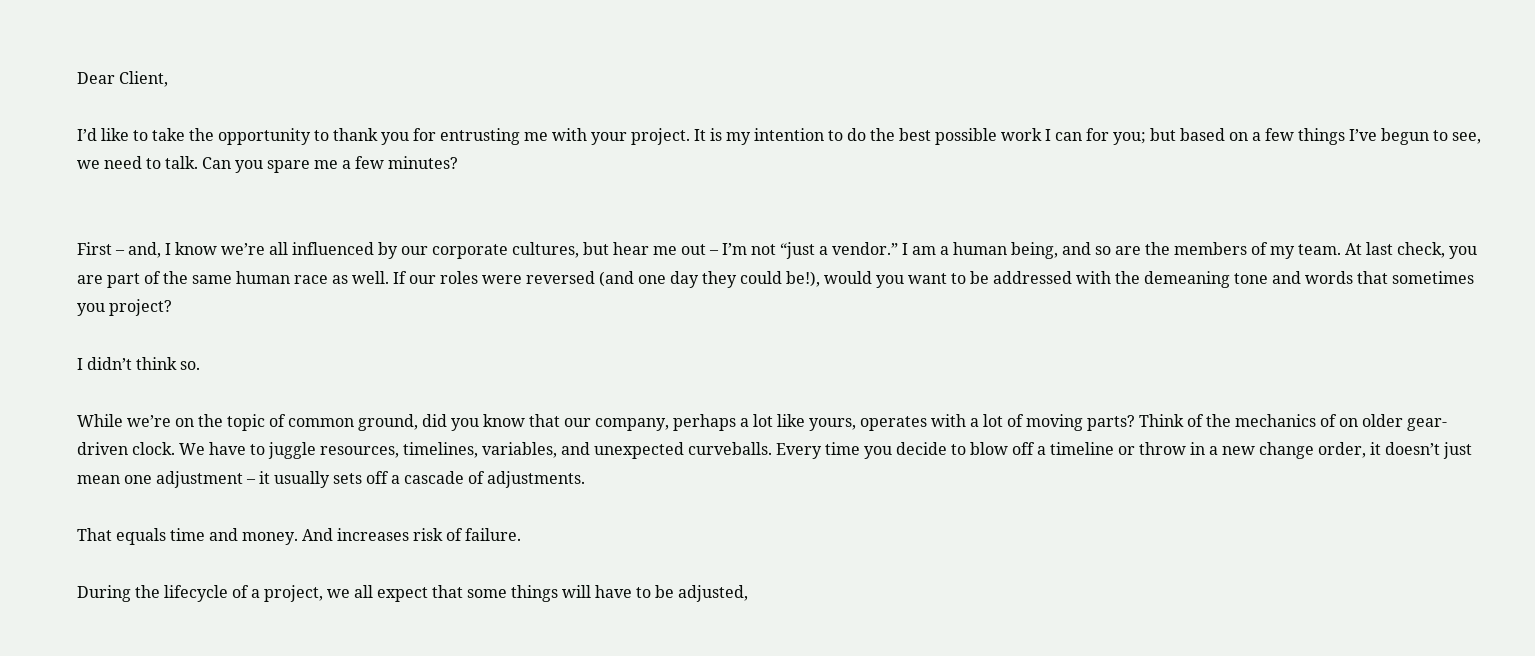Dear Client,

I’d like to take the opportunity to thank you for entrusting me with your project. It is my intention to do the best possible work I can for you; but based on a few things I’ve begun to see, we need to talk. Can you spare me a few minutes?


First – and, I know we’re all influenced by our corporate cultures, but hear me out – I’m not “just a vendor.” I am a human being, and so are the members of my team. At last check, you are part of the same human race as well. If our roles were reversed (and one day they could be!), would you want to be addressed with the demeaning tone and words that sometimes you project?

I didn’t think so.

While we’re on the topic of common ground, did you know that our company, perhaps a lot like yours, operates with a lot of moving parts? Think of the mechanics of on older gear-driven clock. We have to juggle resources, timelines, variables, and unexpected curveballs. Every time you decide to blow off a timeline or throw in a new change order, it doesn’t just mean one adjustment – it usually sets off a cascade of adjustments.

That equals time and money. And increases risk of failure.

During the lifecycle of a project, we all expect that some things will have to be adjusted,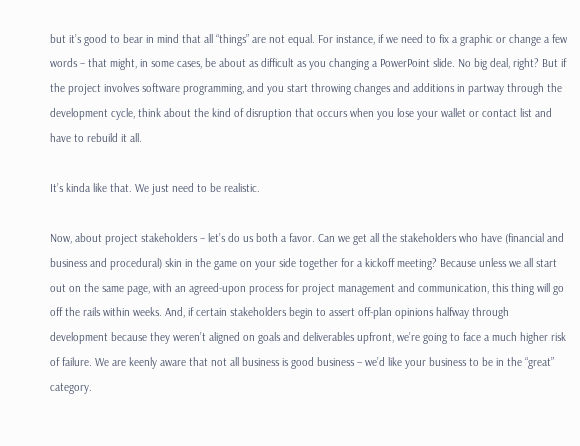but it’s good to bear in mind that all “things” are not equal. For instance, if we need to fix a graphic or change a few words – that might, in some cases, be about as difficult as you changing a PowerPoint slide. No big deal, right? But if the project involves software programming, and you start throwing changes and additions in partway through the development cycle, think about the kind of disruption that occurs when you lose your wallet or contact list and have to rebuild it all.

It’s kinda like that. We just need to be realistic.

Now, about project stakeholders – let’s do us both a favor. Can we get all the stakeholders who have (financial and business and procedural) skin in the game on your side together for a kickoff meeting? Because unless we all start out on the same page, with an agreed-upon process for project management and communication, this thing will go off the rails within weeks. And, if certain stakeholders begin to assert off-plan opinions halfway through development because they weren’t aligned on goals and deliverables upfront, we’re going to face a much higher risk of failure. We are keenly aware that not all business is good business – we’d like your business to be in the “great” category.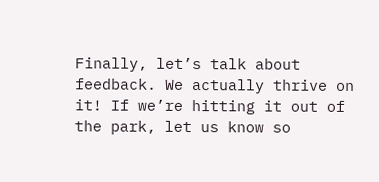Finally, let’s talk about feedback. We actually thrive on it! If we’re hitting it out of the park, let us know so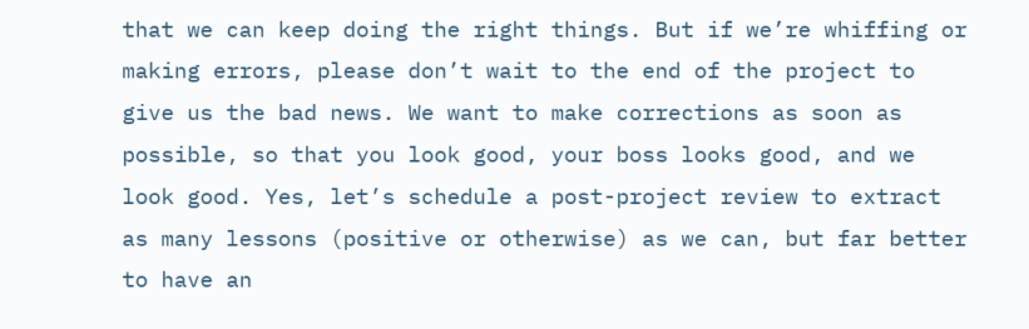that we can keep doing the right things. But if we’re whiffing or making errors, please don’t wait to the end of the project to give us the bad news. We want to make corrections as soon as possible, so that you look good, your boss looks good, and we look good. Yes, let’s schedule a post-project review to extract as many lessons (positive or otherwise) as we can, but far better to have an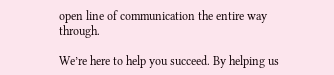open line of communication the entire way through.

We’re here to help you succeed. By helping us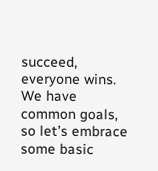succeed, everyone wins. We have common goals, so let’s embrace some basic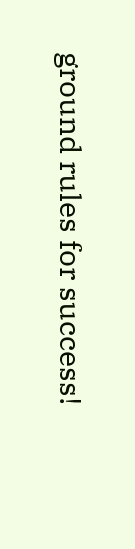ground rules for success!